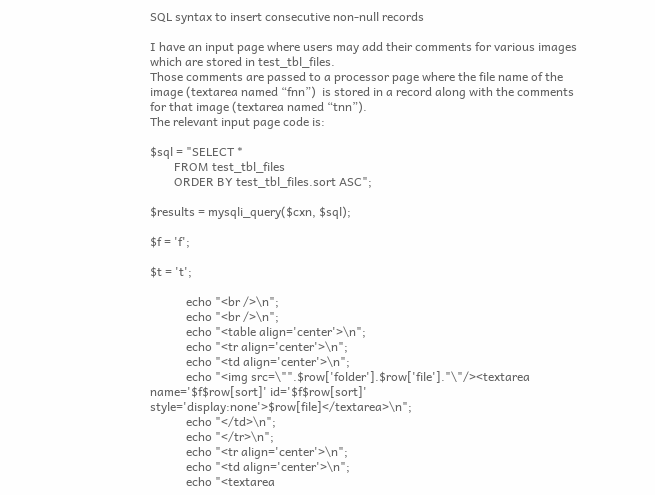SQL syntax to insert consecutive non-null records

I have an input page where users may add their comments for various images which are stored in test_tbl_files.
Those comments are passed to a processor page where the file name of the image (textarea named “fnn”)  is stored in a record along with the comments for that image (textarea named “tnn”).
The relevant input page code is:

$sql = "SELECT *
        FROM test_tbl_files
        ORDER BY test_tbl_files.sort ASC";

$results = mysqli_query($cxn, $sql);

$f = 'f';

$t = 't';

            echo "<br />\n";
            echo "<br />\n";
            echo "<table align='center'>\n";
            echo "<tr align='center'>\n";
            echo "<td align='center'>\n";
            echo "<img src=\"".$row['folder'].$row['file']."\"/><textarea name='$f$row[sort]' id='$f$row[sort]' style='display:none'>$row[file]</textarea>\n";
            echo "</td>\n";
            echo "</tr>\n";
            echo "<tr align='center'>\n";
            echo "<td align='center'>\n";
            echo "<textarea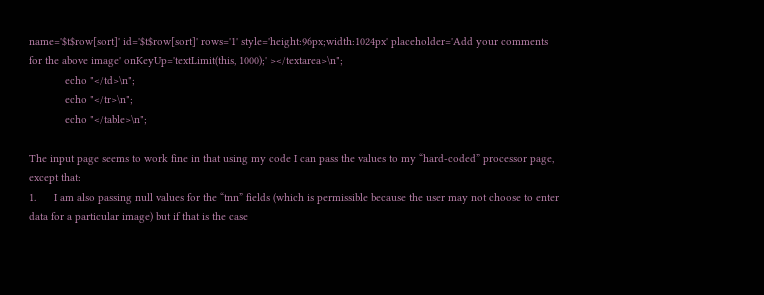name='$t$row[sort]' id='$t$row[sort]' rows='1' style='height:96px;width:1024px' placeholder='Add your comments for the above image' onKeyUp='textLimit(this, 1000);' ></textarea>\n";
            echo "</td>\n";
            echo "</tr>\n";
            echo "</table>\n";

The input page seems to work fine in that using my code I can pass the values to my “hard-coded” processor page, except that:
1.      I am also passing null values for the “tnn” fields (which is permissible because the user may not choose to enter data for a particular image) but if that is the case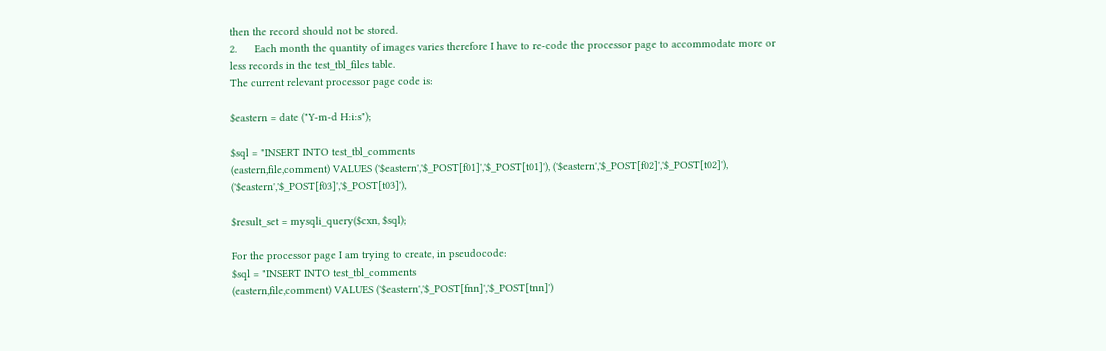then the record should not be stored.
2.      Each month the quantity of images varies therefore I have to re-code the processor page to accommodate more or less records in the test_tbl_files table.
The current relevant processor page code is:

$eastern = date ("Y-m-d H:i:s");

$sql = "INSERT INTO test_tbl_comments
(eastern,file,comment) VALUES ('$eastern','$_POST[f01]','$_POST[t01]'), ('$eastern','$_POST[f02]','$_POST[t02]'), ('$eastern','$_POST[f03]','$_POST[t03]'),

$result_set = mysqli_query($cxn, $sql);

For the processor page I am trying to create, in pseudocode:
$sql = "INSERT INTO test_tbl_comments
(eastern,file,comment) VALUES ('$eastern','$_POST[fnn]','$_POST[tnn]')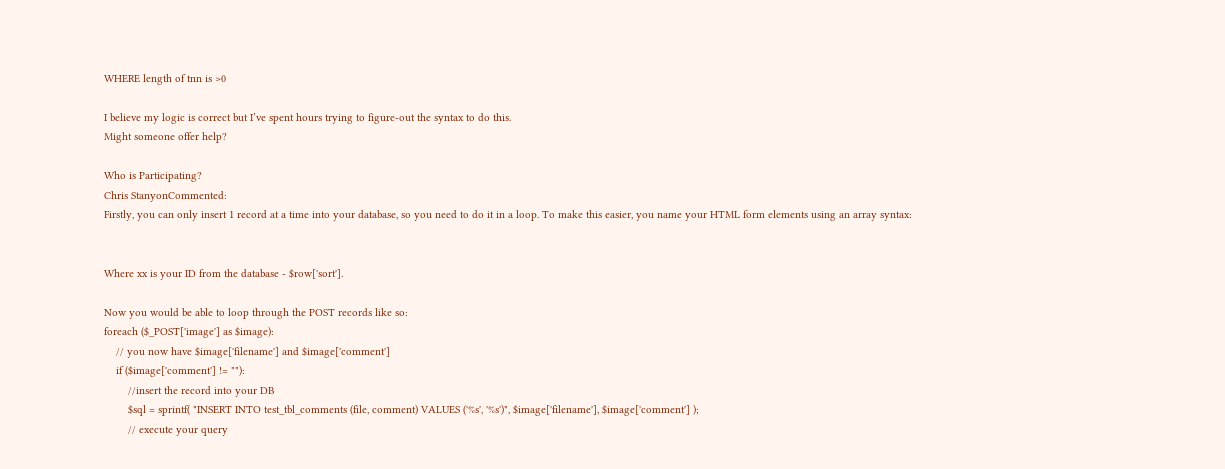WHERE length of tnn is >0

I believe my logic is correct but I’ve spent hours trying to figure-out the syntax to do this.
Might someone offer help?

Who is Participating?
Chris StanyonCommented:
Firstly, you can only insert 1 record at a time into your database, so you need to do it in a loop. To make this easier, you name your HTML form elements using an array syntax:


Where xx is your ID from the database - $row['sort'].

Now you would be able to loop through the POST records like so:
foreach ($_POST['image'] as $image):
    // you now have $image['filename'] and $image['comment']
    if ($image['comment'] != ""):
        //insert the record into your DB
        $sql = sprintf( "INSERT INTO test_tbl_comments (file, comment) VALUES ('%s', '%s')", $image['filename'], $image['comment'] );
        // execute your query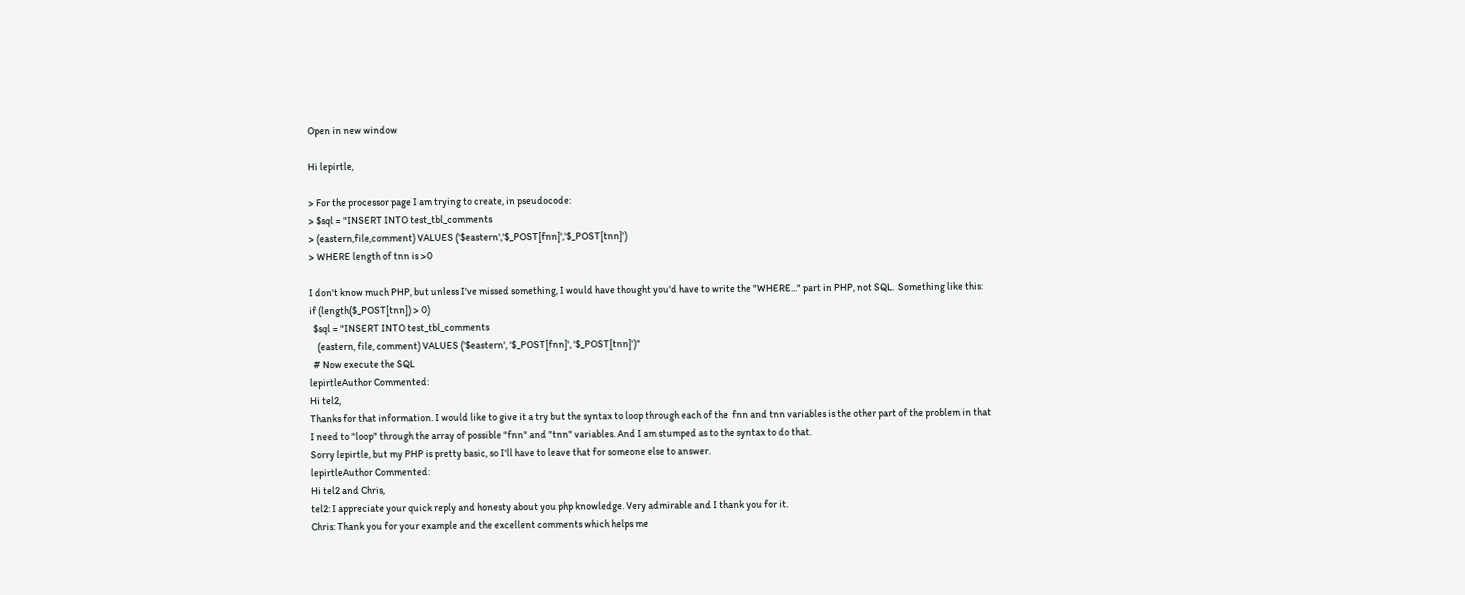Open in new window

Hi lepirtle,

> For the processor page I am trying to create, in pseudocode:
> $sql = "INSERT INTO test_tbl_comments
> (eastern,file,comment) VALUES ('$eastern','$_POST[fnn]','$_POST[tnn]')
> WHERE length of tnn is >0

I don't know much PHP, but unless I've missed something, I would have thought you'd have to write the "WHERE..." part in PHP, not SQL.  Something like this:
if (length($_POST[tnn]) > 0)
  $sql = "INSERT INTO test_tbl_comments
    (eastern, file, comment) VALUES ('$eastern', '$_POST[fnn]', '$_POST[tnn]')"
  # Now execute the SQL
lepirtleAuthor Commented:
Hi tel2,
Thanks for that information. I would like to give it a try but the syntax to loop through each of the  fnn and tnn variables is the other part of the problem in that I need to "loop" through the array of possible "fnn" and "tnn" variables. And I am stumped as to the syntax to do that.
Sorry lepirtle, but my PHP is pretty basic, so I'll have to leave that for someone else to answer.
lepirtleAuthor Commented:
Hi tel2 and Chris,
tel2: I appreciate your quick reply and honesty about you php knowledge. Very admirable and I thank you for it.
Chris: Thank you for your example and the excellent comments which helps me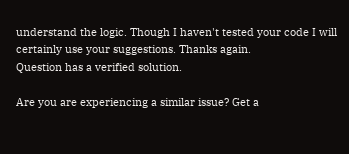understand the logic. Though I haven't tested your code I will certainly use your suggestions. Thanks again.
Question has a verified solution.

Are you are experiencing a similar issue? Get a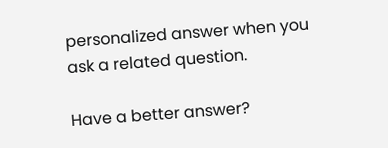personalized answer when you ask a related question.

Have a better answer?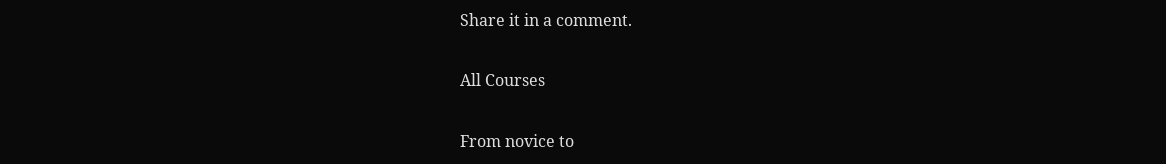Share it in a comment.

All Courses

From novice to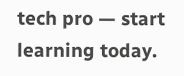tech pro — start learning today.